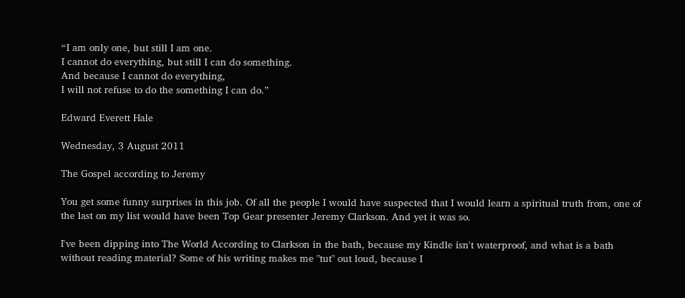“I am only one, but still I am one.
I cannot do everything, but still I can do something.
And because I cannot do everything,
I will not refuse to do the something I can do.”

Edward Everett Hale

Wednesday, 3 August 2011

The Gospel according to Jeremy

You get some funny surprises in this job. Of all the people I would have suspected that I would learn a spiritual truth from, one of the last on my list would have been Top Gear presenter Jeremy Clarkson. And yet it was so.

I've been dipping into The World According to Clarkson in the bath, because my Kindle isn't waterproof, and what is a bath without reading material? Some of his writing makes me "tut" out loud, because I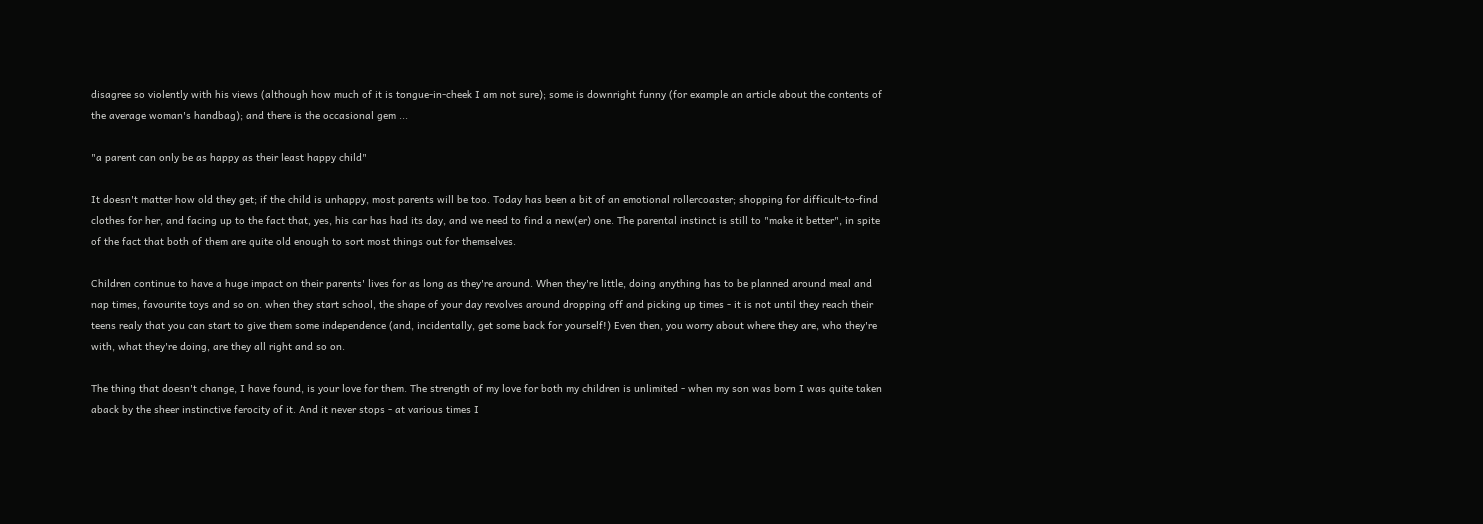disagree so violently with his views (although how much of it is tongue-in-cheek I am not sure); some is downright funny (for example an article about the contents of the average woman's handbag); and there is the occasional gem ...

"a parent can only be as happy as their least happy child"

It doesn't matter how old they get; if the child is unhappy, most parents will be too. Today has been a bit of an emotional rollercoaster; shopping for difficult-to-find clothes for her, and facing up to the fact that, yes, his car has had its day, and we need to find a new(er) one. The parental instinct is still to "make it better", in spite of the fact that both of them are quite old enough to sort most things out for themselves.

Children continue to have a huge impact on their parents' lives for as long as they're around. When they're little, doing anything has to be planned around meal and nap times, favourite toys and so on. when they start school, the shape of your day revolves around dropping off and picking up times - it is not until they reach their teens realy that you can start to give them some independence (and, incidentally, get some back for yourself!) Even then, you worry about where they are, who they're with, what they're doing, are they all right and so on.

The thing that doesn't change, I have found, is your love for them. The strength of my love for both my children is unlimited - when my son was born I was quite taken aback by the sheer instinctive ferocity of it. And it never stops - at various times I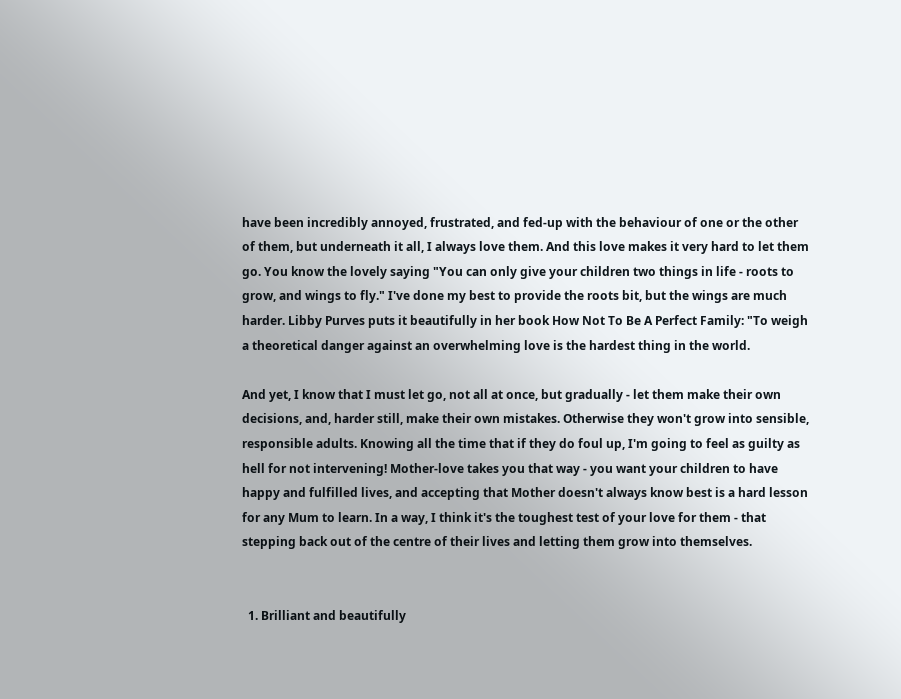have been incredibly annoyed, frustrated, and fed-up with the behaviour of one or the other of them, but underneath it all, I always love them. And this love makes it very hard to let them go. You know the lovely saying "You can only give your children two things in life - roots to grow, and wings to fly." I've done my best to provide the roots bit, but the wings are much harder. Libby Purves puts it beautifully in her book How Not To Be A Perfect Family: "To weigh a theoretical danger against an overwhelming love is the hardest thing in the world.

And yet, I know that I must let go, not all at once, but gradually - let them make their own decisions, and, harder still, make their own mistakes. Otherwise they won't grow into sensible, responsible adults. Knowing all the time that if they do foul up, I'm going to feel as guilty as hell for not intervening! Mother-love takes you that way - you want your children to have happy and fulfilled lives, and accepting that Mother doesn't always know best is a hard lesson for any Mum to learn. In a way, I think it's the toughest test of your love for them - that stepping back out of the centre of their lives and letting them grow into themselves.


  1. Brilliant and beautifully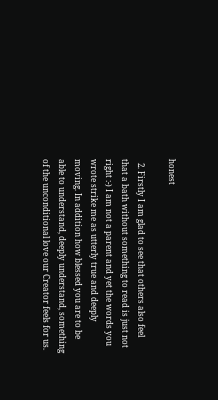honest

  2. Firstly I am glad to see that others also feel that a bath without something to read is just not right :-) I am not a parent and yet the words you wrote strike me as utterly true and deeply moving. In addition how blessed you are to be able to understand, deeply understand, something of the unconditional love our Creator feels for us.